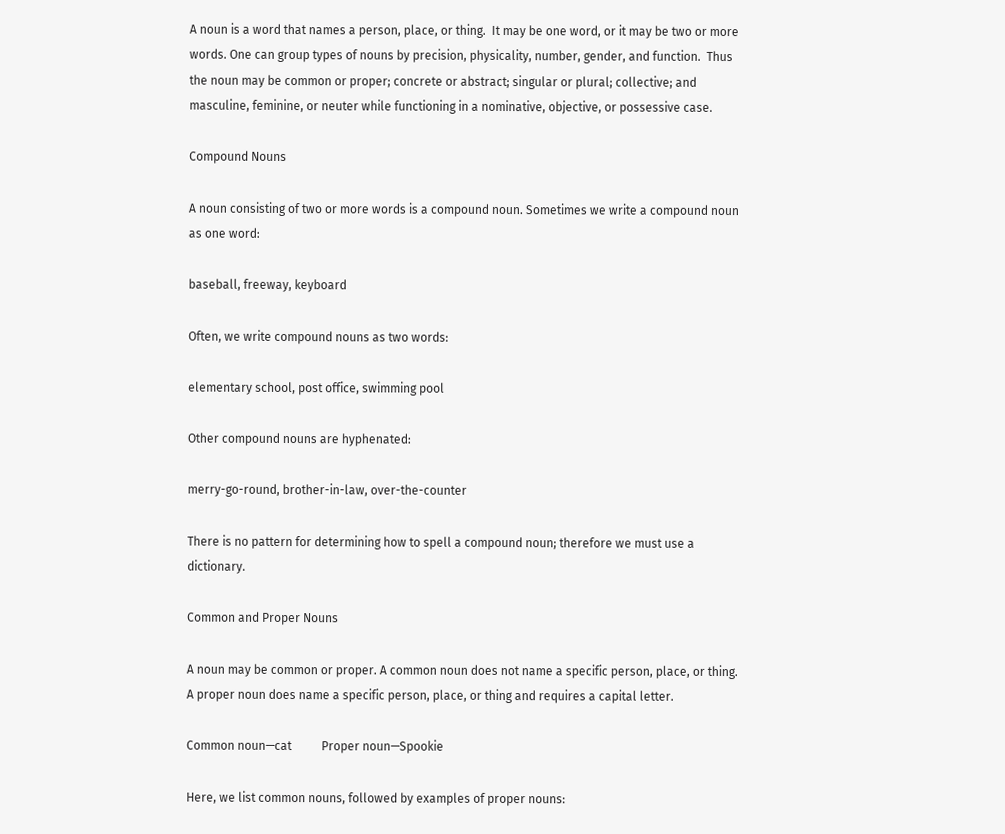A noun is a word that names a person, place, or thing.  It may be one word, or it may be two or more words. One can group types of nouns by precision, physicality, number, gender, and function.  Thus the noun may be common or proper; concrete or abstract; singular or plural; collective; and masculine, feminine, or neuter while functioning in a nominative, objective, or possessive case.

Compound Nouns

A noun consisting of two or more words is a compound noun. Sometimes we write a compound noun as one word:

baseball, freeway, keyboard

Often, we write compound nouns as two words:

elementary school, post office, swimming pool

Other compound nouns are hyphenated:

merry-go-round, brother-in-law, over-the-counter

There is no pattern for determining how to spell a compound noun; therefore we must use a dictionary.

Common and Proper Nouns

A noun may be common or proper. A common noun does not name a specific person, place, or thing. A proper noun does name a specific person, place, or thing and requires a capital letter.

Common noun—cat          Proper noun—Spookie

Here, we list common nouns, followed by examples of proper nouns: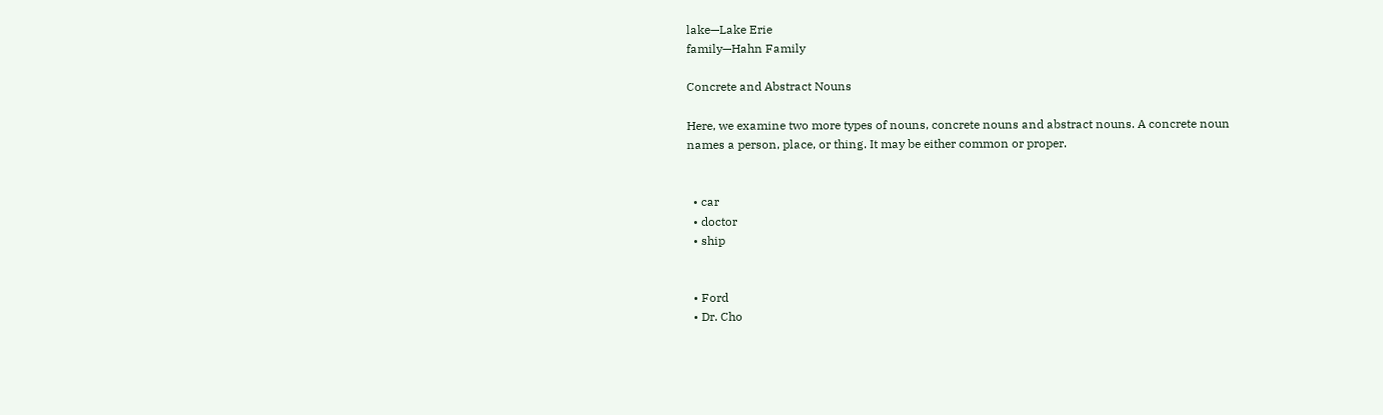lake—Lake Erie
family—Hahn Family

Concrete and Abstract Nouns

Here, we examine two more types of nouns, concrete nouns and abstract nouns. A concrete noun names a person, place, or thing. It may be either common or proper.


  • car
  • doctor
  • ship


  • Ford
  • Dr. Cho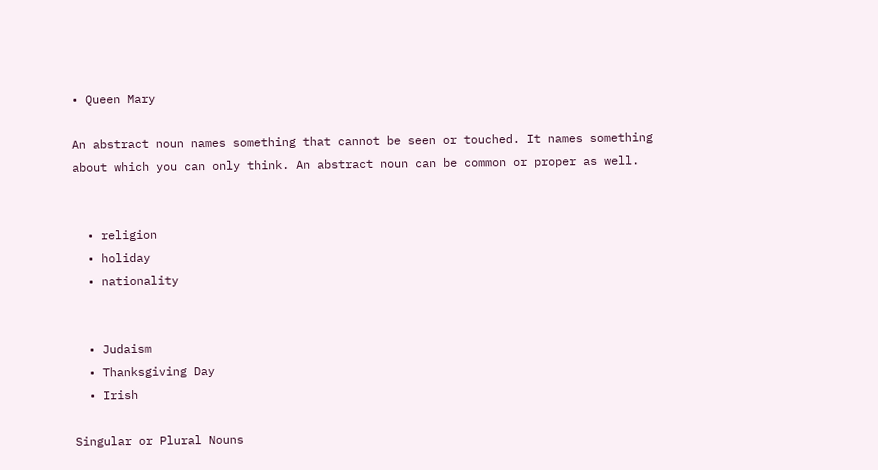• Queen Mary

An abstract noun names something that cannot be seen or touched. It names something about which you can only think. An abstract noun can be common or proper as well.


  • religion
  • holiday
  • nationality


  • Judaism
  • Thanksgiving Day
  • Irish

Singular or Plural Nouns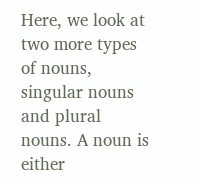Here, we look at two more types of nouns, singular nouns and plural nouns. A noun is either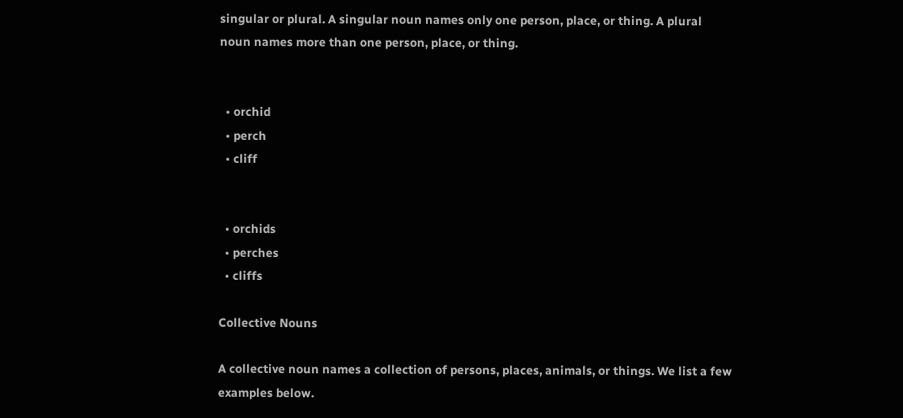singular or plural. A singular noun names only one person, place, or thing. A plural noun names more than one person, place, or thing.


  • orchid
  • perch
  • cliff


  • orchids
  • perches
  • cliffs

Collective Nouns

A collective noun names a collection of persons, places, animals, or things. We list a few examples below.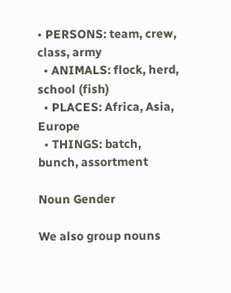• PERSONS: team, crew, class, army
  • ANIMALS: flock, herd, school (fish)
  • PLACES: Africa, Asia, Europe
  • THINGS: batch, bunch, assortment

Noun Gender

We also group nouns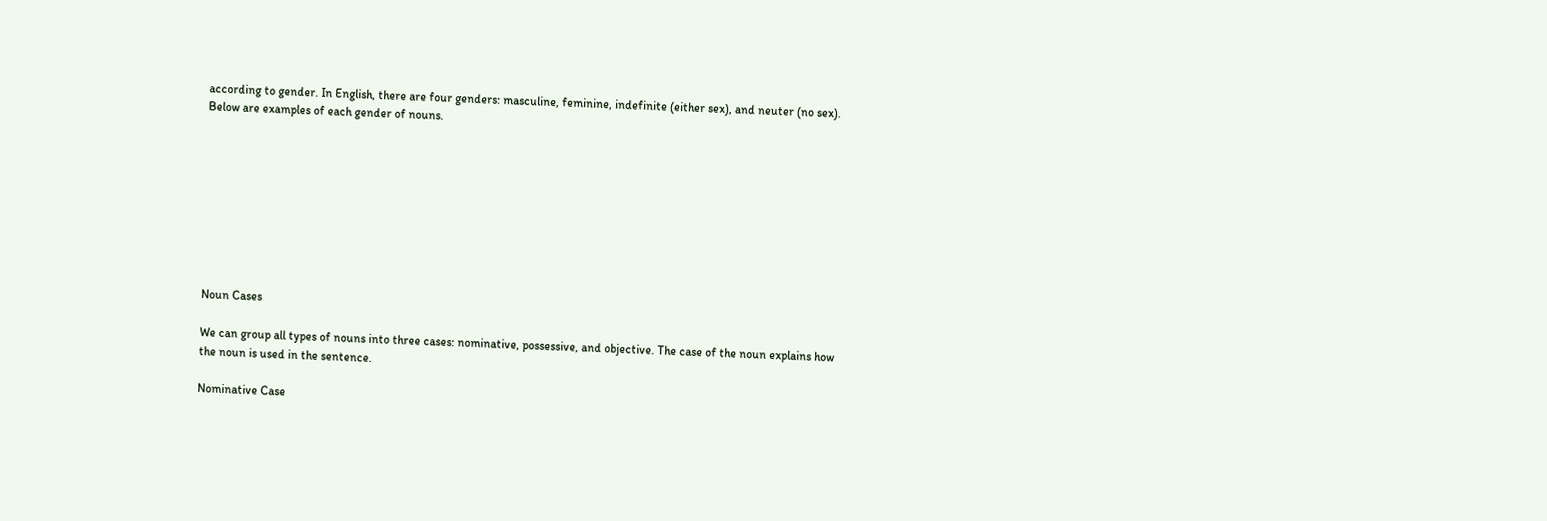according to gender. In English, there are four genders: masculine, feminine, indefinite (either sex), and neuter (no sex). Below are examples of each gender of nouns.









Noun Cases

We can group all types of nouns into three cases: nominative, possessive, and objective. The case of the noun explains how the noun is used in the sentence.

Nominative Case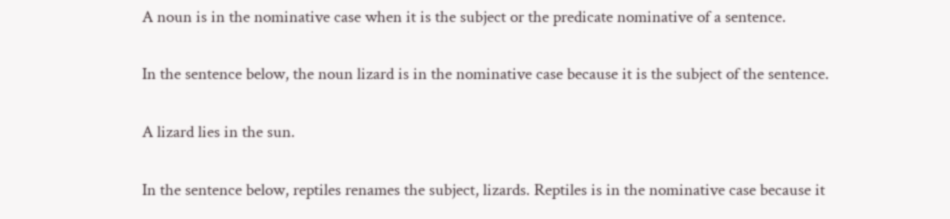A noun is in the nominative case when it is the subject or the predicate nominative of a sentence.

In the sentence below, the noun lizard is in the nominative case because it is the subject of the sentence.

A lizard lies in the sun.

In the sentence below, reptiles renames the subject, lizards. Reptiles is in the nominative case because it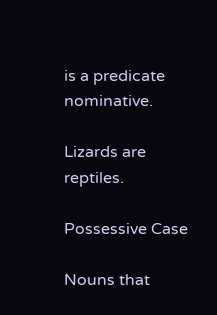is a predicate nominative.

Lizards are reptiles.

Possessive Case

Nouns that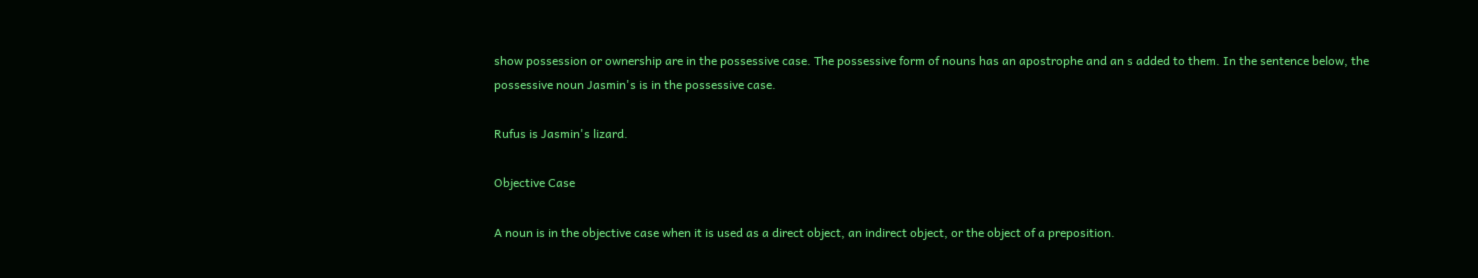show possession or ownership are in the possessive case. The possessive form of nouns has an apostrophe and an s added to them. In the sentence below, the possessive noun Jasmin's is in the possessive case.

Rufus is Jasmin's lizard.

Objective Case

A noun is in the objective case when it is used as a direct object, an indirect object, or the object of a preposition.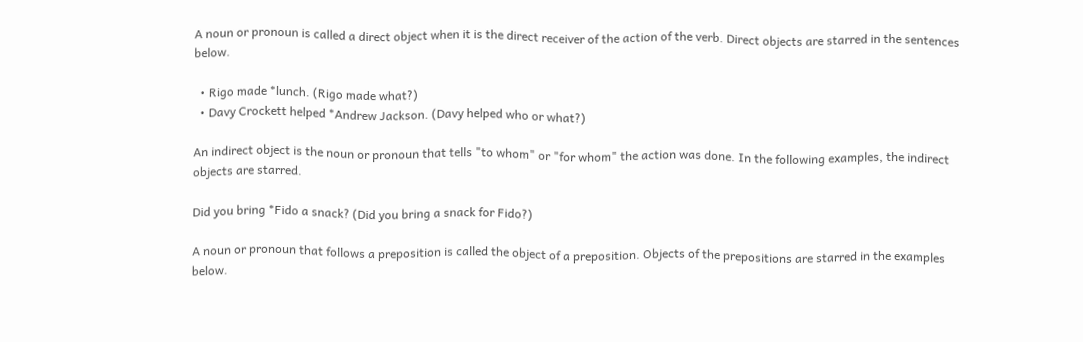A noun or pronoun is called a direct object when it is the direct receiver of the action of the verb. Direct objects are starred in the sentences below.

  • Rigo made *lunch. (Rigo made what?)
  • Davy Crockett helped *Andrew Jackson. (Davy helped who or what?)

An indirect object is the noun or pronoun that tells "to whom" or "for whom" the action was done. In the following examples, the indirect objects are starred.

Did you bring *Fido a snack? (Did you bring a snack for Fido?)

A noun or pronoun that follows a preposition is called the object of a preposition. Objects of the prepositions are starred in the examples below.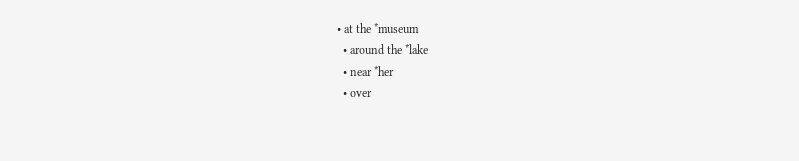• at the *museum
  • around the *lake
  • near *her
  • over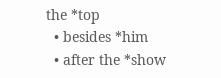the *top
  • besides *him
  • after the *show